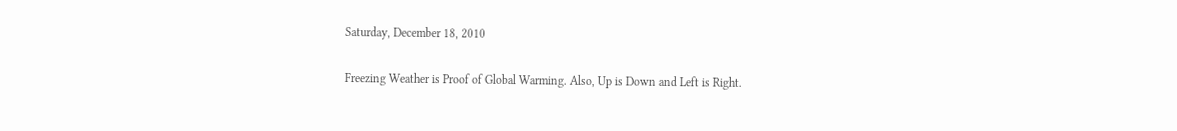Saturday, December 18, 2010

Freezing Weather is Proof of Global Warming. Also, Up is Down and Left is Right.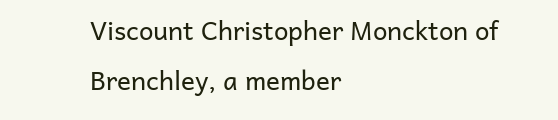Viscount Christopher Monckton of Brenchley, a member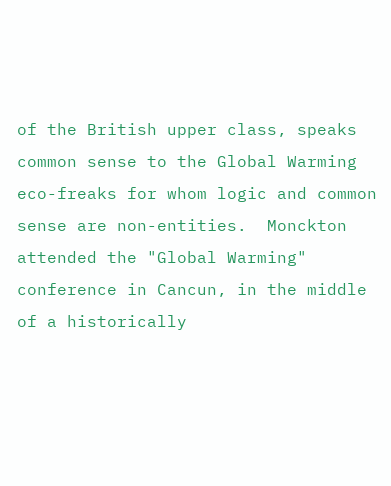of the British upper class, speaks common sense to the Global Warming eco-freaks for whom logic and common sense are non-entities.  Monckton attended the "Global Warming" conference in Cancun, in the middle of a historically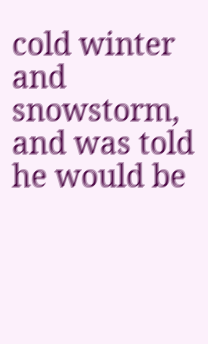cold winter and snowstorm, and was told he would be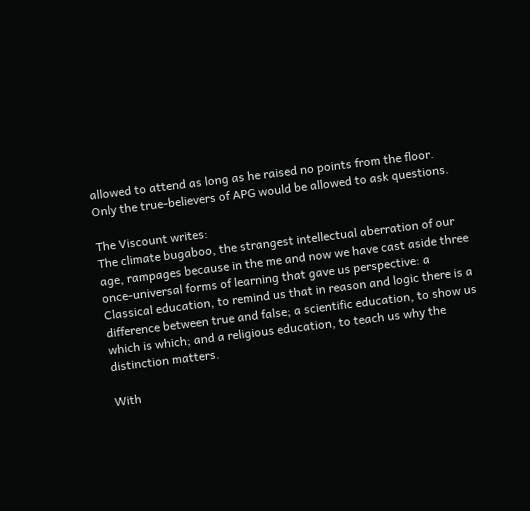allowed to attend as long as he raised no points from the floor.  Only the true-believers of APG would be allowed to ask questions.

The Viscount writes:
The climate bugaboo, the strangest intellectual aberration of our age, rampages because in the me and now we have cast aside three once-universal forms of learning that gave us perspective: a Classical education, to remind us that in reason and logic there is a difference between true and false; a scientific education, to show us which is which; and a religious education, to teach us why the distinction matters.

With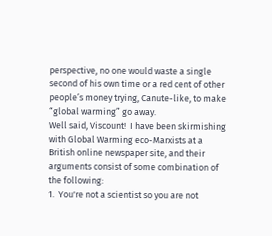perspective, no one would waste a single second of his own time or a red cent of other people’s money trying, Canute-like, to make “global warming” go away.
Well said, Viscount!  I have been skirmishing with Global Warming eco-Marxists at a British online newspaper site, and their arguments consist of some combination of the following:
1.  You're not a scientist so you are not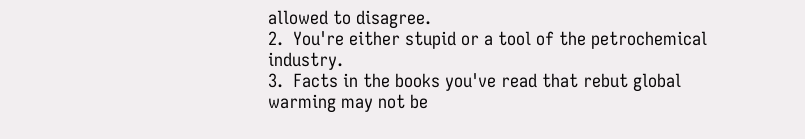allowed to disagree.
2.  You're either stupid or a tool of the petrochemical industry.
3.  Facts in the books you've read that rebut global warming may not be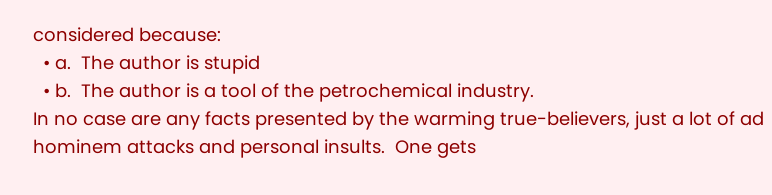considered because:
  • a.  The author is stupid
  • b.  The author is a tool of the petrochemical industry.
In no case are any facts presented by the warming true-believers, just a lot of ad hominem attacks and personal insults.  One gets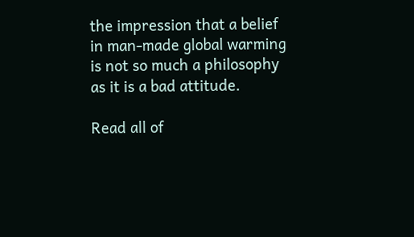the impression that a belief in man-made global warming is not so much a philosophy as it is a bad attitude.

Read all of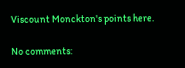Viscount Monckton's points here.

No comments: